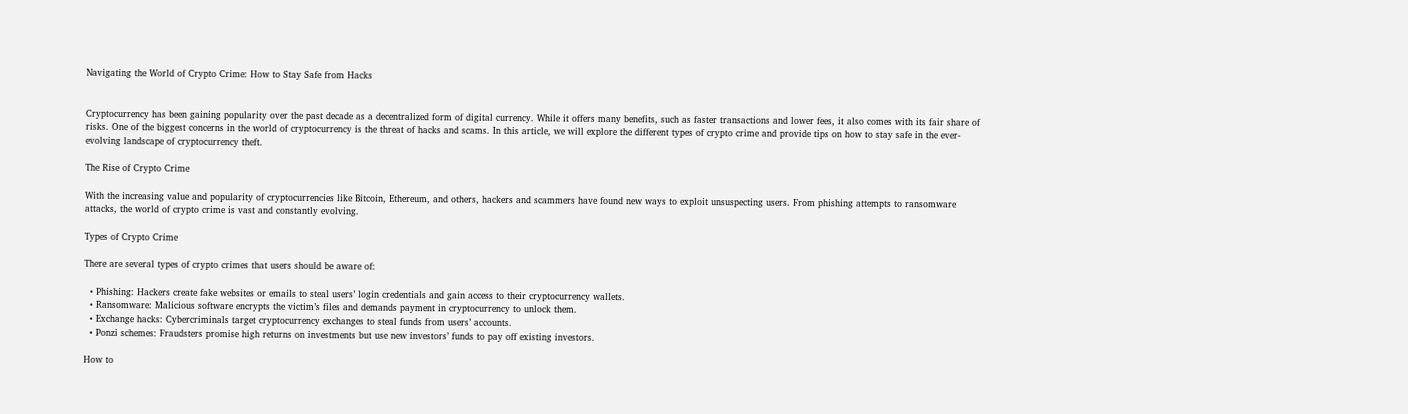Navigating the World of Crypto Crime: How to Stay Safe from Hacks


Cryptocurrency has been gaining popularity over the past decade as a decentralized form of digital currency. While it offers many benefits, such as faster transactions and lower fees, it also comes with its fair share of risks. One of the biggest concerns in the world of cryptocurrency is the threat of hacks and scams. In this article, we will explore the different types of crypto crime and provide tips on how to stay safe in the ever-evolving landscape of cryptocurrency theft.

The Rise of Crypto Crime

With the increasing value and popularity of cryptocurrencies like Bitcoin, Ethereum, and others, hackers and scammers have found new ways to exploit unsuspecting users. From phishing attempts to ransomware attacks, the world of crypto crime is vast and constantly evolving.

Types of Crypto Crime

There are several types of crypto crimes that users should be aware of:

  • Phishing: Hackers create fake websites or emails to steal users’ login credentials and gain access to their cryptocurrency wallets.
  • Ransomware: Malicious software encrypts the victim’s files and demands payment in cryptocurrency to unlock them.
  • Exchange hacks: Cybercriminals target cryptocurrency exchanges to steal funds from users’ accounts.
  • Ponzi schemes: Fraudsters promise high returns on investments but use new investors’ funds to pay off existing investors.

How to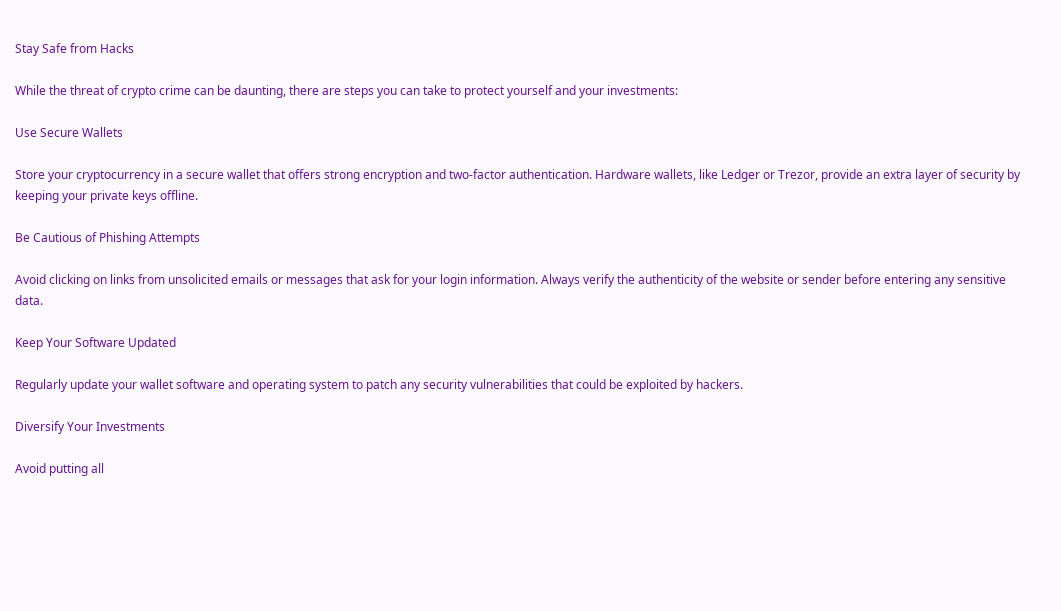Stay Safe from Hacks

While the threat of crypto crime can be daunting, there are steps you can take to protect yourself and your investments:

Use Secure Wallets

Store your cryptocurrency in a secure wallet that offers strong encryption and two-factor authentication. Hardware wallets, like Ledger or Trezor, provide an extra layer of security by keeping your private keys offline.

Be Cautious of Phishing Attempts

Avoid clicking on links from unsolicited emails or messages that ask for your login information. Always verify the authenticity of the website or sender before entering any sensitive data.

Keep Your Software Updated

Regularly update your wallet software and operating system to patch any security vulnerabilities that could be exploited by hackers.

Diversify Your Investments

Avoid putting all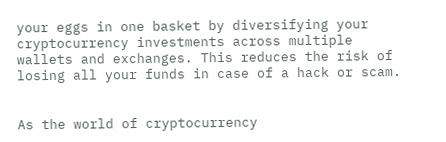your eggs in one basket by diversifying your cryptocurrency investments across multiple wallets and exchanges. This reduces the risk of losing all your funds in case of a hack or scam.


As the world of cryptocurrency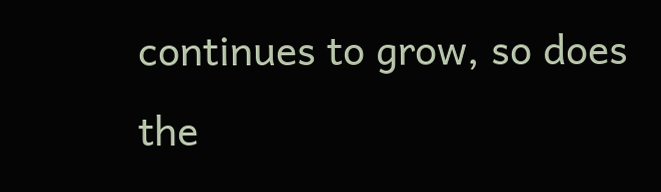continues to grow, so does the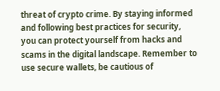threat of crypto crime. By staying informed and following best practices for security, you can protect yourself from hacks and scams in the digital landscape. Remember to use secure wallets, be cautious of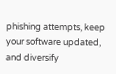phishing attempts, keep your software updated, and diversify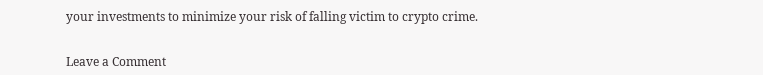your investments to minimize your risk of falling victim to crypto crime.


Leave a Comment